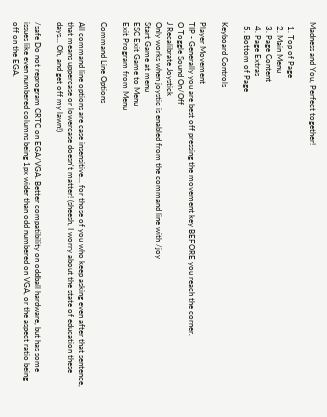Madness and You, Perfect together!

  1. Top of Page
  2. Main Menu
  3. Page Content
  4. Page Extras
  5. Bottom of Page

Keyboard Controls

Player Movement
TIP - Generally you are best off pressing the movement key BEFORE you reach the corner.
O Toggle Sound On/Off
J Recalibrate Joystick
Only works when joystic is enabled from the command line with /joy
Start Game at menu
ESC Exit Game to Menu
Exit Program from Menu

Command Line Options

All command line options are case insensitive... for those of you who keep asking even after that sentence, that means uppercase or lowercase doesn't matter! (sheesh, I worry about the state of education these days... Oh, and get off my lawn!)

/safe Do not reprogram CRTC on EGA/VGA. Better compatibility on oddball hardware, but has some issues like even numbered columns being 1px wider than odd numbered on VGA, or the aspect ratio being off on the EGA.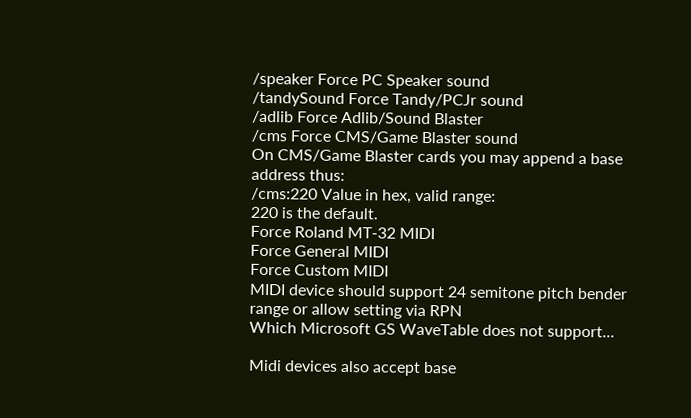/speaker Force PC Speaker sound
/tandySound Force Tandy/PCJr sound
/adlib Force Adlib/Sound Blaster
/cms Force CMS/Game Blaster sound
On CMS/Game Blaster cards you may append a base address thus:
/cms:220 Value in hex, valid range:
220 is the default.
Force Roland MT-32 MIDI
Force General MIDI
Force Custom MIDI
MIDI device should support 24 semitone pitch bender range or allow setting via RPN
Which Microsoft GS WaveTable does not support...

Midi devices also accept base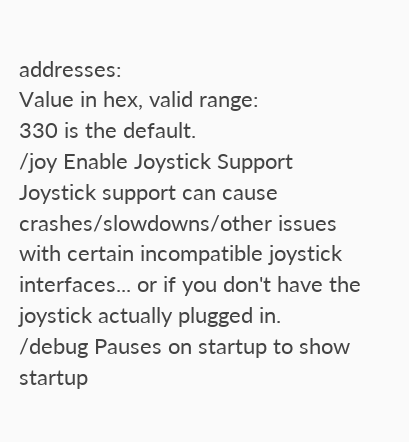addresses:
Value in hex, valid range:
330 is the default.
/joy Enable Joystick Support
Joystick support can cause crashes/slowdowns/other issues with certain incompatible joystick interfaces... or if you don't have the joystick actually plugged in.
/debug Pauses on startup to show startup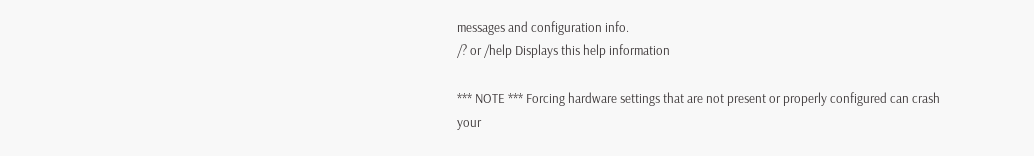messages and configuration info.
/? or /help Displays this help information

*** NOTE *** Forcing hardware settings that are not present or properly configured can crash your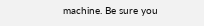machine. Be sure you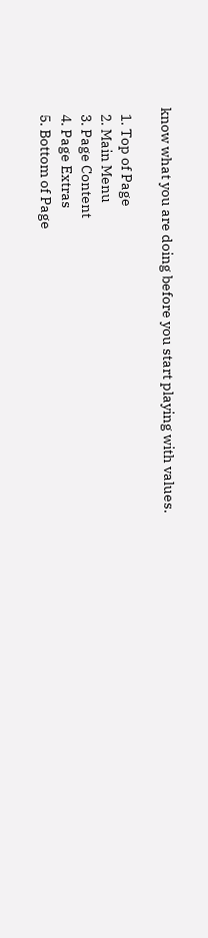know what you are doing before you start playing with values.

  1. Top of Page
  2. Main Menu
  3. Page Content
  4. Page Extras
  5. Bottom of Page